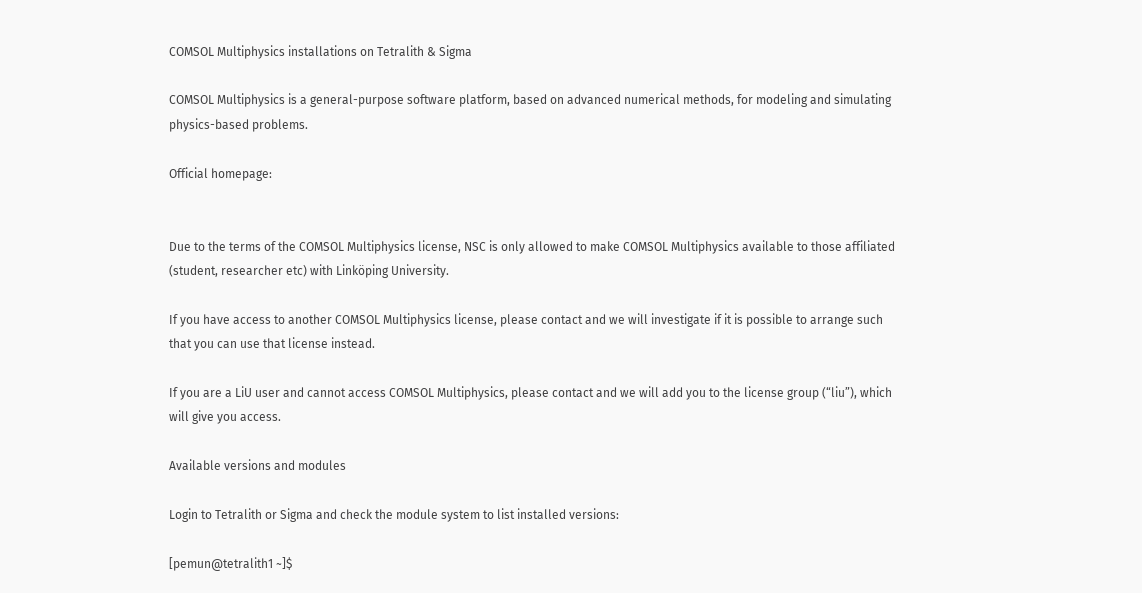COMSOL Multiphysics installations on Tetralith & Sigma

COMSOL Multiphysics is a general-purpose software platform, based on advanced numerical methods, for modeling and simulating physics-based problems.

Official homepage:


Due to the terms of the COMSOL Multiphysics license, NSC is only allowed to make COMSOL Multiphysics available to those affiliated (student, researcher etc) with Linköping University.

If you have access to another COMSOL Multiphysics license, please contact and we will investigate if it is possible to arrange such that you can use that license instead.

If you are a LiU user and cannot access COMSOL Multiphysics, please contact and we will add you to the license group (“liu”), which will give you access.

Available versions and modules

Login to Tetralith or Sigma and check the module system to list installed versions:

[pemun@tetralith1 ~]$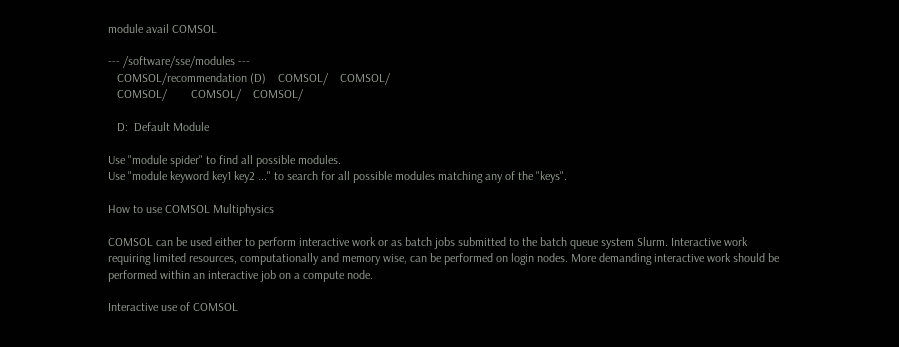module avail COMSOL

--- /software/sse/modules ---
   COMSOL/recommendation (D)    COMSOL/    COMSOL/
   COMSOL/        COMSOL/    COMSOL/

   D:  Default Module

Use "module spider" to find all possible modules.
Use "module keyword key1 key2 ..." to search for all possible modules matching any of the "keys".

How to use COMSOL Multiphysics

COMSOL can be used either to perform interactive work or as batch jobs submitted to the batch queue system Slurm. Interactive work requiring limited resources, computationally and memory wise, can be performed on login nodes. More demanding interactive work should be performed within an interactive job on a compute node.

Interactive use of COMSOL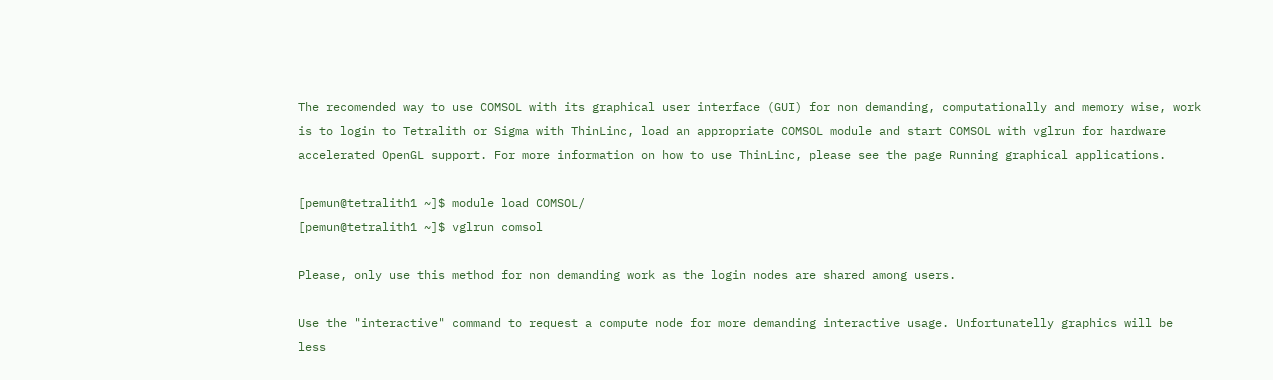The recomended way to use COMSOL with its graphical user interface (GUI) for non demanding, computationally and memory wise, work is to login to Tetralith or Sigma with ThinLinc, load an appropriate COMSOL module and start COMSOL with vglrun for hardware accelerated OpenGL support. For more information on how to use ThinLinc, please see the page Running graphical applications.

[pemun@tetralith1 ~]$ module load COMSOL/
[pemun@tetralith1 ~]$ vglrun comsol

Please, only use this method for non demanding work as the login nodes are shared among users.

Use the "interactive" command to request a compute node for more demanding interactive usage. Unfortunatelly graphics will be less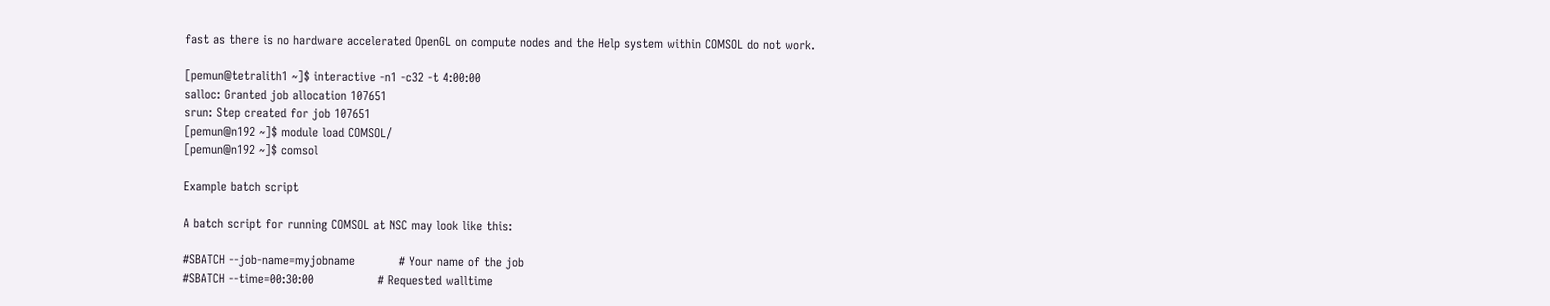fast as there is no hardware accelerated OpenGL on compute nodes and the Help system within COMSOL do not work.

[pemun@tetralith1 ~]$ interactive -n1 -c32 -t 4:00:00
salloc: Granted job allocation 107651
srun: Step created for job 107651
[pemun@n192 ~]$ module load COMSOL/
[pemun@n192 ~]$ comsol

Example batch script

A batch script for running COMSOL at NSC may look like this:

#SBATCH --job-name=myjobname           # Your name of the job
#SBATCH --time=00:30:00                # Requested walltime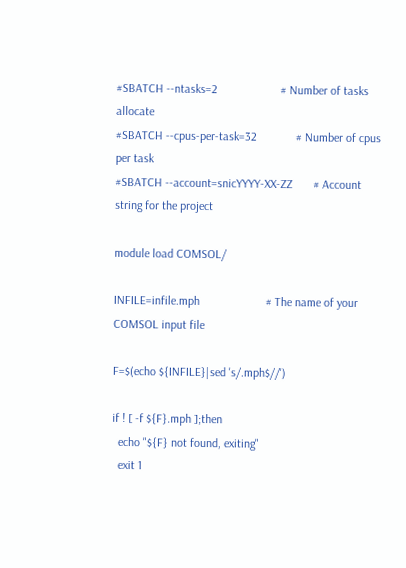#SBATCH --ntasks=2                     # Number of tasks allocate
#SBATCH --cpus-per-task=32             # Number of cpus per task
#SBATCH --account=snicYYYY-XX-ZZ       # Account string for the project

module load COMSOL/

INFILE=infile.mph                      # The name of your COMSOL input file

F=$(echo ${INFILE}|sed 's/.mph$//')

if ! [ -f ${F}.mph ];then
  echo "${F} not found, exiting"
  exit 1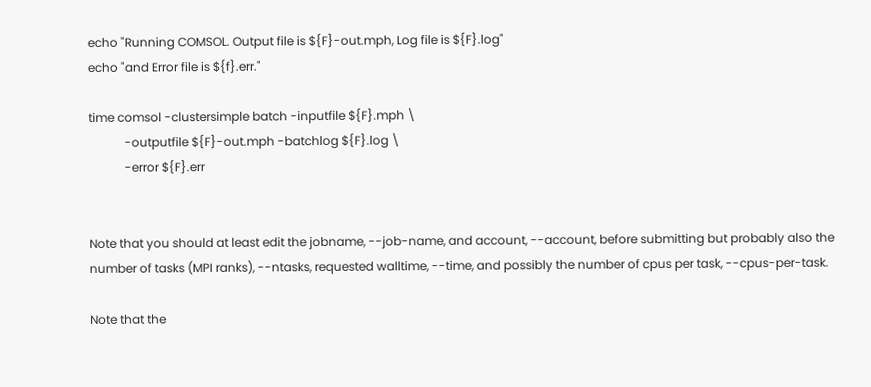echo "Running COMSOL. Output file is ${F}-out.mph, Log file is ${F}.log"
echo "and Error file is ${f}.err."

time comsol -clustersimple batch -inputfile ${F}.mph \
            -outputfile ${F}-out.mph -batchlog ${F}.log \
            -error ${F}.err


Note that you should at least edit the jobname, --job-name, and account, --account, before submitting but probably also the number of tasks (MPI ranks), --ntasks, requested walltime, --time, and possibly the number of cpus per task, --cpus-per-task.

Note that the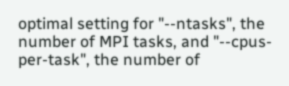optimal setting for "--ntasks", the number of MPI tasks, and "--cpus-per-task", the number of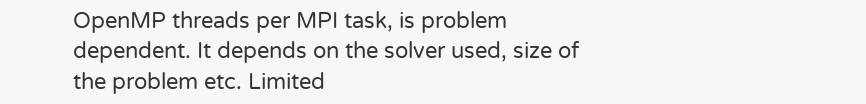OpenMP threads per MPI task, is problem dependent. It depends on the solver used, size of the problem etc. Limited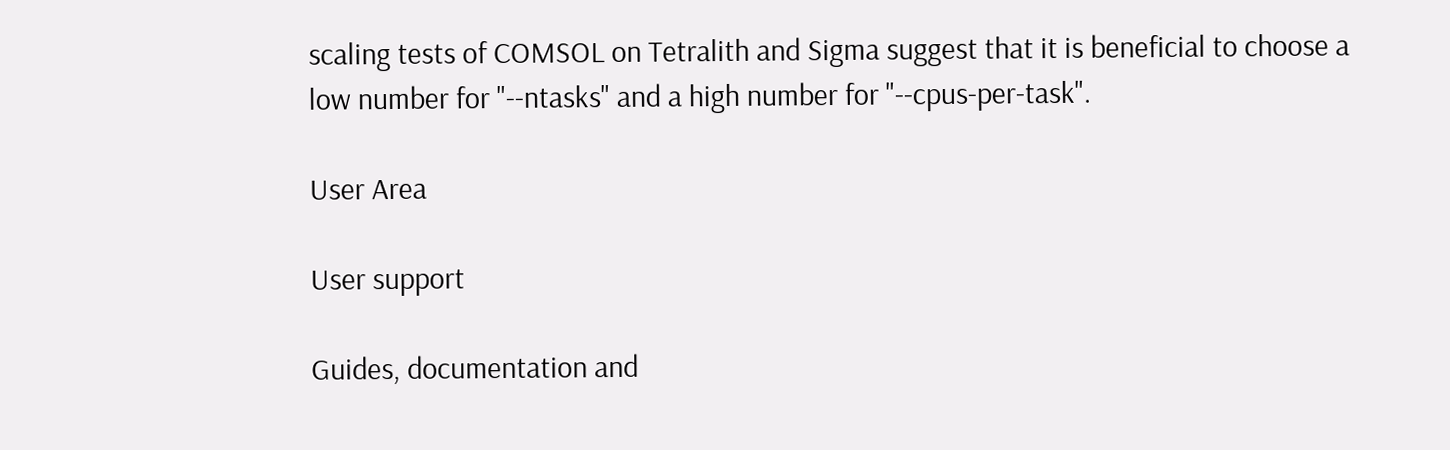scaling tests of COMSOL on Tetralith and Sigma suggest that it is beneficial to choose a low number for "--ntasks" and a high number for "--cpus-per-task".

User Area

User support

Guides, documentation and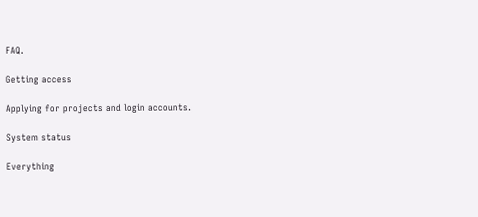FAQ.

Getting access

Applying for projects and login accounts.

System status

Everything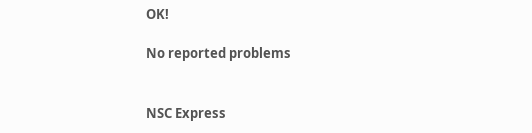OK!

No reported problems


NSC Express